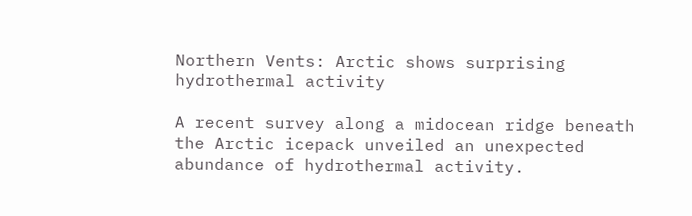Northern Vents: Arctic shows surprising hydrothermal activity

A recent survey along a midocean ridge beneath the Arctic icepack unveiled an unexpected abundance of hydrothermal activity.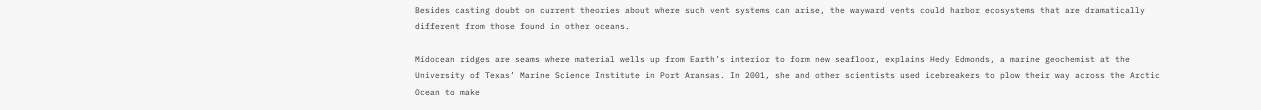Besides casting doubt on current theories about where such vent systems can arise, the wayward vents could harbor ecosystems that are dramatically different from those found in other oceans.

Midocean ridges are seams where material wells up from Earth’s interior to form new seafloor, explains Hedy Edmonds, a marine geochemist at the University of Texas’ Marine Science Institute in Port Aransas. In 2001, she and other scientists used icebreakers to plow their way across the Arctic Ocean to make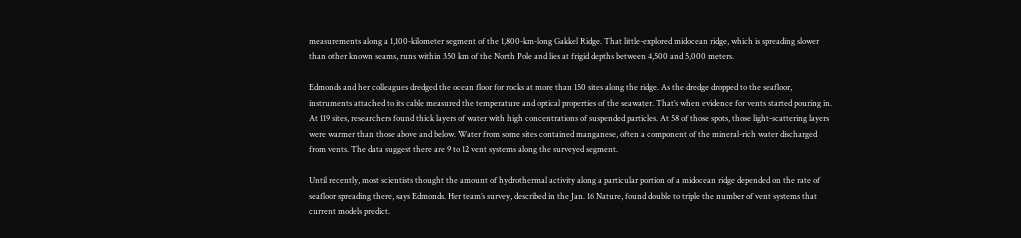measurements along a 1,100-kilometer segment of the 1,800-km-long Gakkel Ridge. That little-explored midocean ridge, which is spreading slower than other known seams, runs within 350 km of the North Pole and lies at frigid depths between 4,500 and 5,000 meters.

Edmonds and her colleagues dredged the ocean floor for rocks at more than 150 sites along the ridge. As the dredge dropped to the seafloor, instruments attached to its cable measured the temperature and optical properties of the seawater. That’s when evidence for vents started pouring in. At 119 sites, researchers found thick layers of water with high concentrations of suspended particles. At 58 of those spots, those light-scattering layers were warmer than those above and below. Water from some sites contained manganese, often a component of the mineral-rich water discharged from vents. The data suggest there are 9 to 12 vent systems along the surveyed segment.

Until recently, most scientists thought the amount of hydrothermal activity along a particular portion of a midocean ridge depended on the rate of seafloor spreading there, says Edmonds. Her team’s survey, described in the Jan. 16 Nature, found double to triple the number of vent systems that current models predict.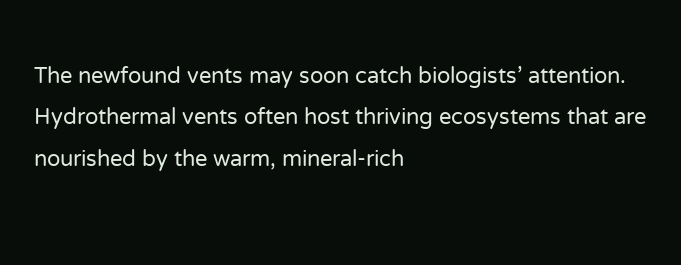The newfound vents may soon catch biologists’ attention. Hydrothermal vents often host thriving ecosystems that are nourished by the warm, mineral-rich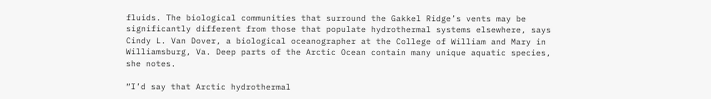fluids. The biological communities that surround the Gakkel Ridge’s vents may be significantly different from those that populate hydrothermal systems elsewhere, says Cindy L. Van Dover, a biological oceanographer at the College of William and Mary in Williamsburg, Va. Deep parts of the Arctic Ocean contain many unique aquatic species, she notes.

“I’d say that Arctic hydrothermal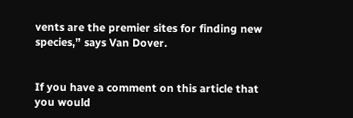vents are the premier sites for finding new species,” says Van Dover.


If you have a comment on this article that you would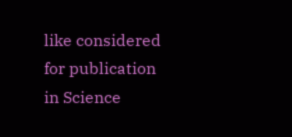like considered for publication in Science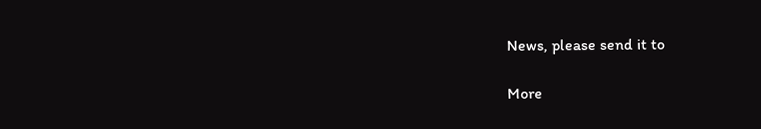News, please send it to

More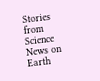Stories from Science News on Earth